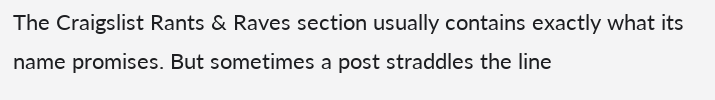The Craigslist Rants & Raves section usually contains exactly what its name promises. But sometimes a post straddles the line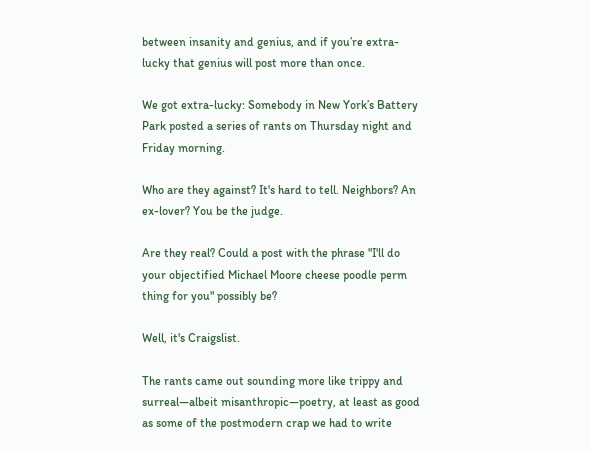between insanity and genius, and if you’re extra-lucky that genius will post more than once.

We got extra-lucky: Somebody in New York’s Battery Park posted a series of rants on Thursday night and Friday morning.

Who are they against? It's hard to tell. Neighbors? An ex-lover? You be the judge.

Are they real? Could a post with the phrase "I'll do your objectified Michael Moore cheese poodle perm thing for you" possibly be?

Well, it's Craigslist.

The rants came out sounding more like trippy and surreal—albeit misanthropic—poetry, at least as good as some of the postmodern crap we had to write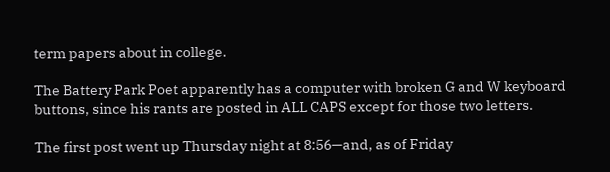term papers about in college.

The Battery Park Poet apparently has a computer with broken G and W keyboard buttons, since his rants are posted in ALL CAPS except for those two letters.

The first post went up Thursday night at 8:56—and, as of Friday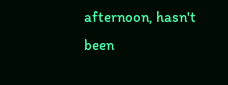afternoon, hasn't been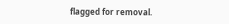flagged for removal.